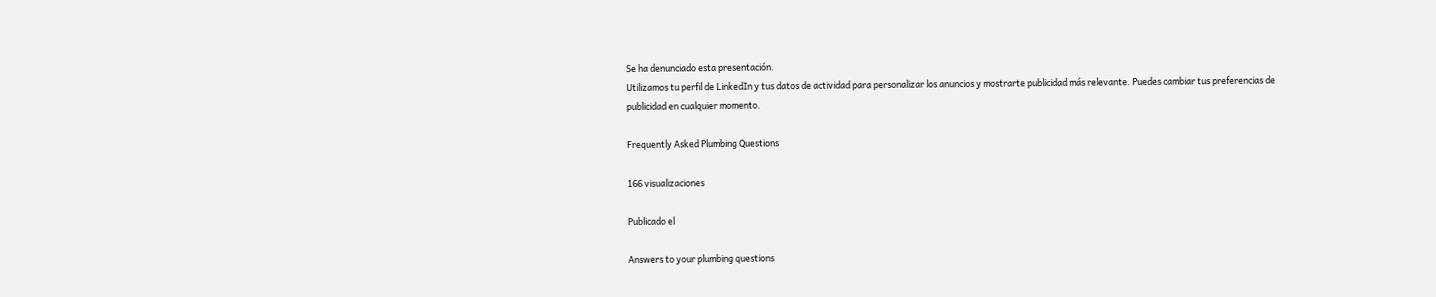Se ha denunciado esta presentación.
Utilizamos tu perfil de LinkedIn y tus datos de actividad para personalizar los anuncios y mostrarte publicidad más relevante. Puedes cambiar tus preferencias de publicidad en cualquier momento.

Frequently Asked Plumbing Questions

166 visualizaciones

Publicado el

Answers to your plumbing questions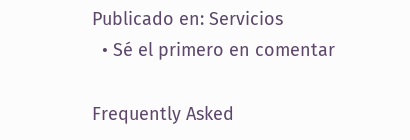Publicado en: Servicios
  • Sé el primero en comentar

Frequently Asked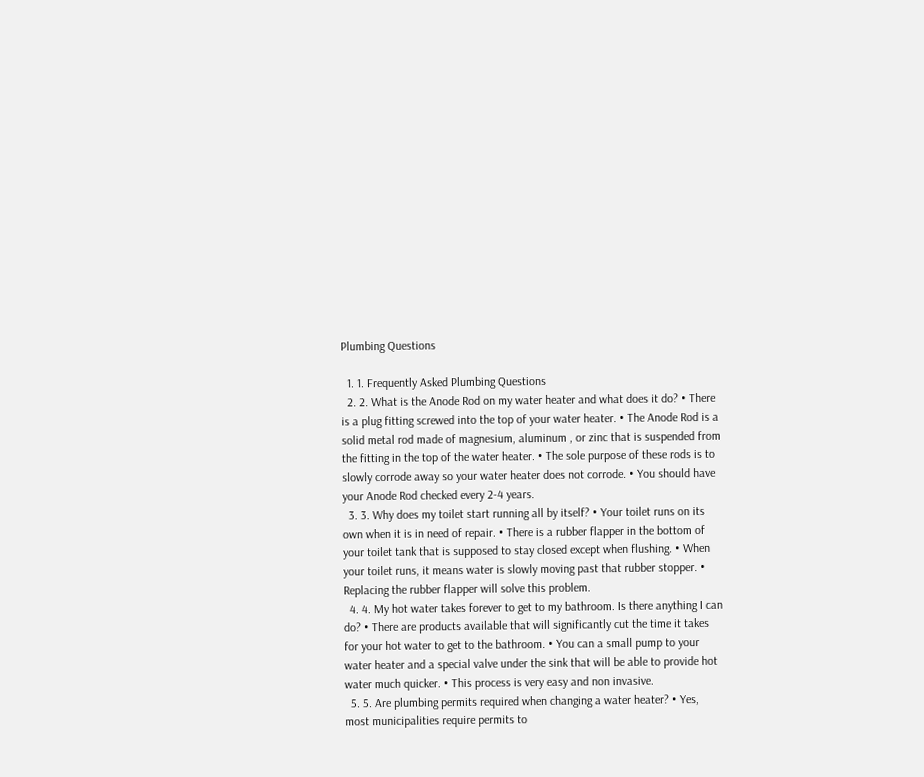Plumbing Questions

  1. 1. Frequently Asked Plumbing Questions
  2. 2. What is the Anode Rod on my water heater and what does it do? • There is a plug fitting screwed into the top of your water heater. • The Anode Rod is a solid metal rod made of magnesium, aluminum , or zinc that is suspended from the fitting in the top of the water heater. • The sole purpose of these rods is to slowly corrode away so your water heater does not corrode. • You should have your Anode Rod checked every 2-4 years.
  3. 3. Why does my toilet start running all by itself? • Your toilet runs on its own when it is in need of repair. • There is a rubber flapper in the bottom of your toilet tank that is supposed to stay closed except when flushing. • When your toilet runs, it means water is slowly moving past that rubber stopper. • Replacing the rubber flapper will solve this problem.
  4. 4. My hot water takes forever to get to my bathroom. Is there anything I can do? • There are products available that will significantly cut the time it takes for your hot water to get to the bathroom. • You can a small pump to your water heater and a special valve under the sink that will be able to provide hot water much quicker. • This process is very easy and non invasive.
  5. 5. Are plumbing permits required when changing a water heater? • Yes, most municipalities require permits to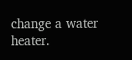change a water heater.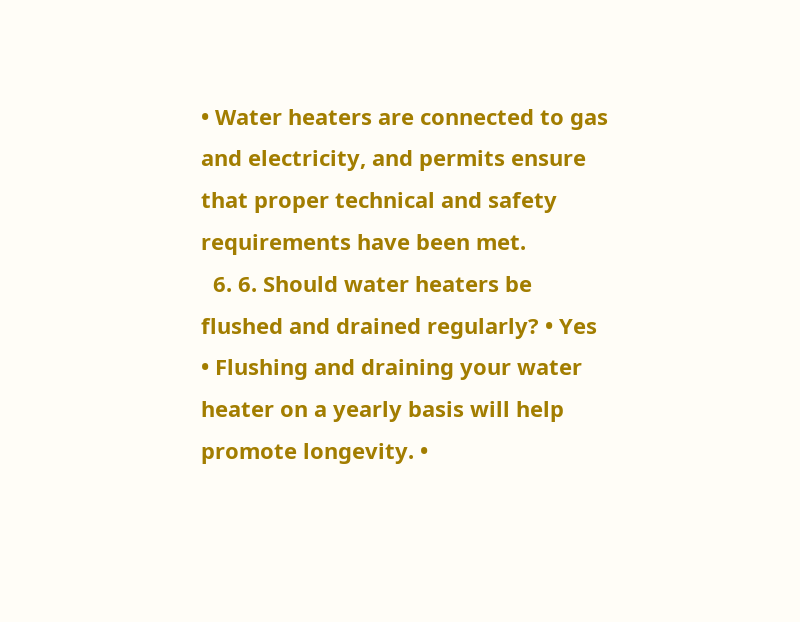• Water heaters are connected to gas and electricity, and permits ensure that proper technical and safety requirements have been met.
  6. 6. Should water heaters be flushed and drained regularly? • Yes • Flushing and draining your water heater on a yearly basis will help promote longevity. •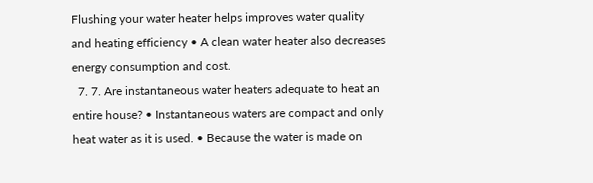Flushing your water heater helps improves water quality and heating efficiency • A clean water heater also decreases energy consumption and cost.
  7. 7. Are instantaneous water heaters adequate to heat an entire house? • Instantaneous waters are compact and only heat water as it is used. • Because the water is made on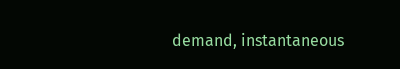demand, instantaneous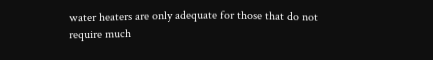water heaters are only adequate for those that do not require much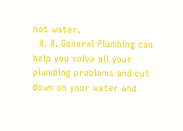hot water.
  8. 8. General Plumbing can help you solve all your plumbing problems and cut down on your water and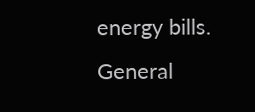energy bills. General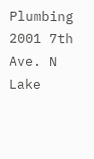Plumbing 2001 7th Ave. N Lake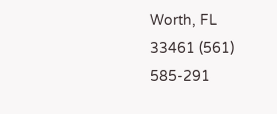Worth, FL 33461 (561) 585-291